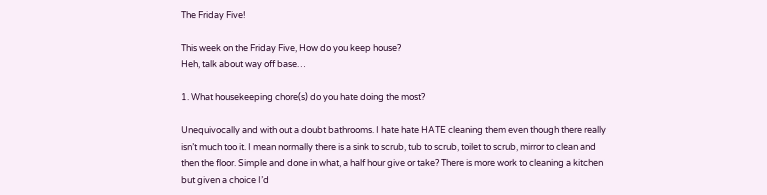The Friday Five!

This week on the Friday Five, How do you keep house?
Heh, talk about way off base…

1. What housekeeping chore(s) do you hate doing the most?

Unequivocally and with out a doubt bathrooms. I hate hate HATE cleaning them even though there really isn’t much too it. I mean normally there is a sink to scrub, tub to scrub, toilet to scrub, mirror to clean and then the floor. Simple and done in what, a half hour give or take? There is more work to cleaning a kitchen but given a choice I’d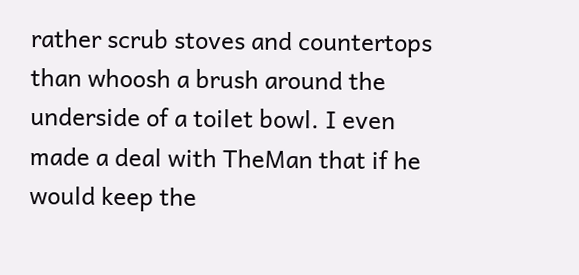rather scrub stoves and countertops than whoosh a brush around the underside of a toilet bowl. I even made a deal with TheMan that if he would keep the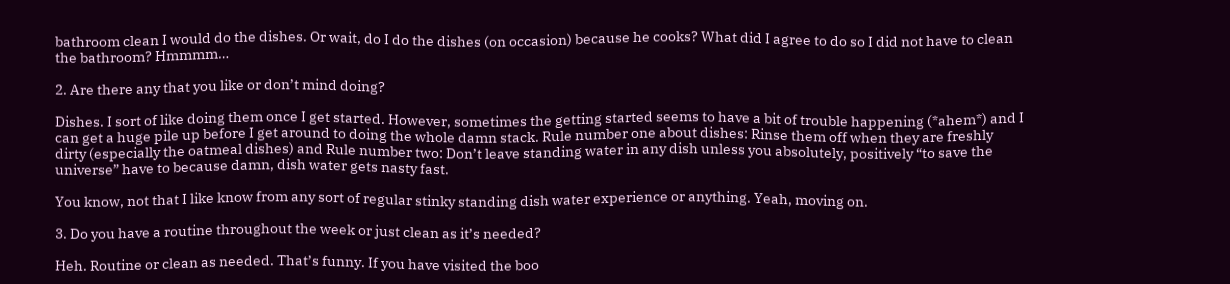bathroom clean I would do the dishes. Or wait, do I do the dishes (on occasion) because he cooks? What did I agree to do so I did not have to clean the bathroom? Hmmmm…

2. Are there any that you like or don’t mind doing?

Dishes. I sort of like doing them once I get started. However, sometimes the getting started seems to have a bit of trouble happening (*ahem*) and I can get a huge pile up before I get around to doing the whole damn stack. Rule number one about dishes: Rinse them off when they are freshly dirty (especially the oatmeal dishes) and Rule number two: Don’t leave standing water in any dish unless you absolutely, positively “to save the universe” have to because damn, dish water gets nasty fast.

You know, not that I like know from any sort of regular stinky standing dish water experience or anything. Yeah, moving on.

3. Do you have a routine throughout the week or just clean as it’s needed?

Heh. Routine or clean as needed. That’s funny. If you have visited the boo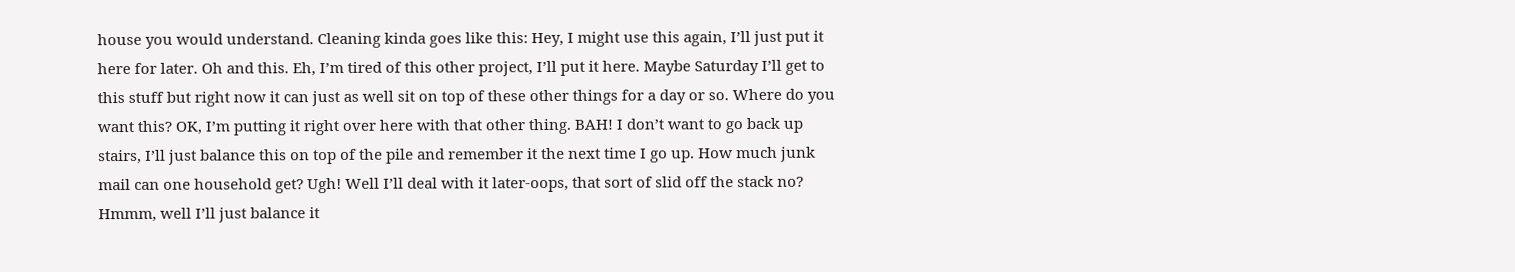house you would understand. Cleaning kinda goes like this: Hey, I might use this again, I’ll just put it here for later. Oh and this. Eh, I’m tired of this other project, I’ll put it here. Maybe Saturday I’ll get to this stuff but right now it can just as well sit on top of these other things for a day or so. Where do you want this? OK, I’m putting it right over here with that other thing. BAH! I don’t want to go back up stairs, I’ll just balance this on top of the pile and remember it the next time I go up. How much junk mail can one household get? Ugh! Well I’ll deal with it later-oops, that sort of slid off the stack no? Hmmm, well I’ll just balance it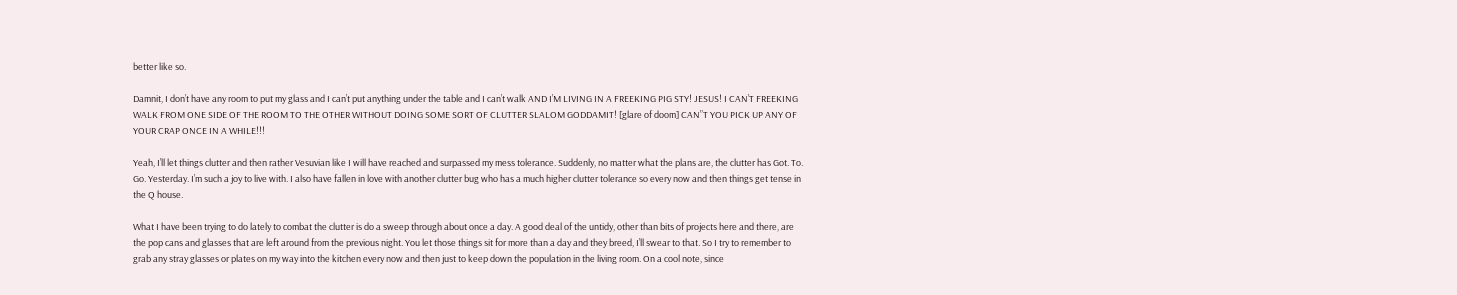better like so.

Damnit, I don’t have any room to put my glass and I can’t put anything under the table and I can’t walk AND I’M LIVING IN A FREEKING PIG STY! JESUS! I CAN’T FREEKING WALK FROM ONE SIDE OF THE ROOM TO THE OTHER WITHOUT DOING SOME SORT OF CLUTTER SLALOM GODDAMIT! [glare of doom] CAN”T YOU PICK UP ANY OF YOUR CRAP ONCE IN A WHILE!!!

Yeah, I’ll let things clutter and then rather Vesuvian like I will have reached and surpassed my mess tolerance. Suddenly, no matter what the plans are, the clutter has Got. To. Go. Yesterday. I’m such a joy to live with. I also have fallen in love with another clutter bug who has a much higher clutter tolerance so every now and then things get tense in the Q house.

What I have been trying to do lately to combat the clutter is do a sweep through about once a day. A good deal of the untidy, other than bits of projects here and there, are the pop cans and glasses that are left around from the previous night. You let those things sit for more than a day and they breed, I’ll swear to that. So I try to remember to grab any stray glasses or plates on my way into the kitchen every now and then just to keep down the population in the living room. On a cool note, since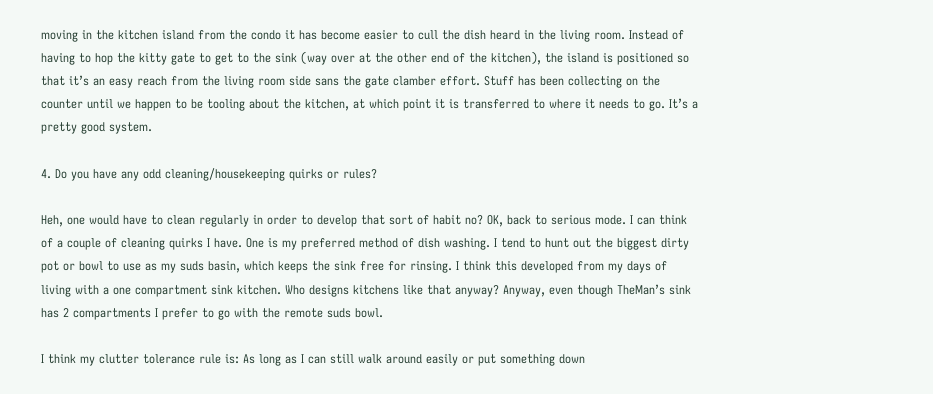moving in the kitchen island from the condo it has become easier to cull the dish heard in the living room. Instead of having to hop the kitty gate to get to the sink (way over at the other end of the kitchen), the island is positioned so that it’s an easy reach from the living room side sans the gate clamber effort. Stuff has been collecting on the counter until we happen to be tooling about the kitchen, at which point it is transferred to where it needs to go. It’s a pretty good system.

4. Do you have any odd cleaning/housekeeping quirks or rules?

Heh, one would have to clean regularly in order to develop that sort of habit no? OK, back to serious mode. I can think of a couple of cleaning quirks I have. One is my preferred method of dish washing. I tend to hunt out the biggest dirty pot or bowl to use as my suds basin, which keeps the sink free for rinsing. I think this developed from my days of living with a one compartment sink kitchen. Who designs kitchens like that anyway? Anyway, even though TheMan’s sink has 2 compartments I prefer to go with the remote suds bowl.

I think my clutter tolerance rule is: As long as I can still walk around easily or put something down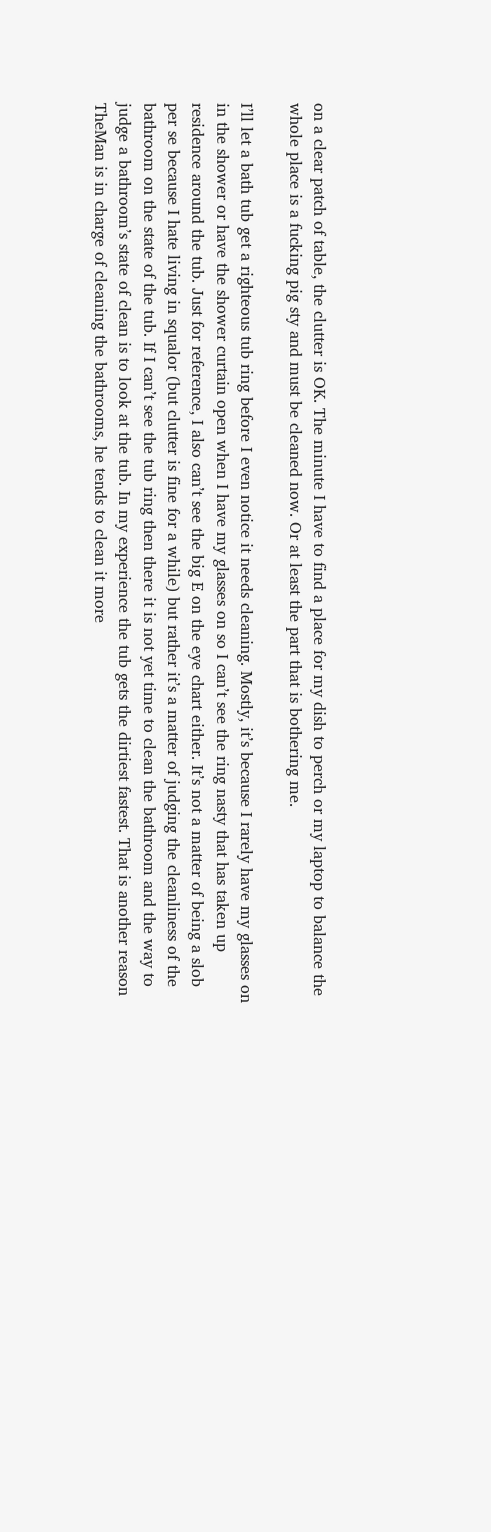on a clear patch of table, the clutter is OK. The minute I have to find a place for my dish to perch or my laptop to balance the whole place is a fucking pig sty and must be cleaned now. Or at least the part that is bothering me.

I’ll let a bath tub get a righteous tub ring before I even notice it needs cleaning. Mostly, it’s because I rarely have my glasses on in the shower or have the shower curtain open when I have my glasses on so I can’t see the ring nasty that has taken up residence around the tub. Just for reference, I also can’t see the big E on the eye chart either. It’s not a matter of being a slob per se because I hate living in squalor (but clutter is fine for a while) but rather it’s a matter of judging the cleanliness of the bathroom on the state of the tub. If I can’t see the tub ring then there it is not yet time to clean the bathroom and the way to judge a bathroom’s state of clean is to look at the tub. In my experience the tub gets the dirtiest fastest. That is another reason TheMan is in charge of cleaning the bathrooms, he tends to clean it more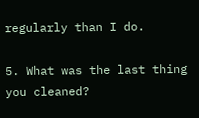regularly than I do.

5. What was the last thing you cleaned?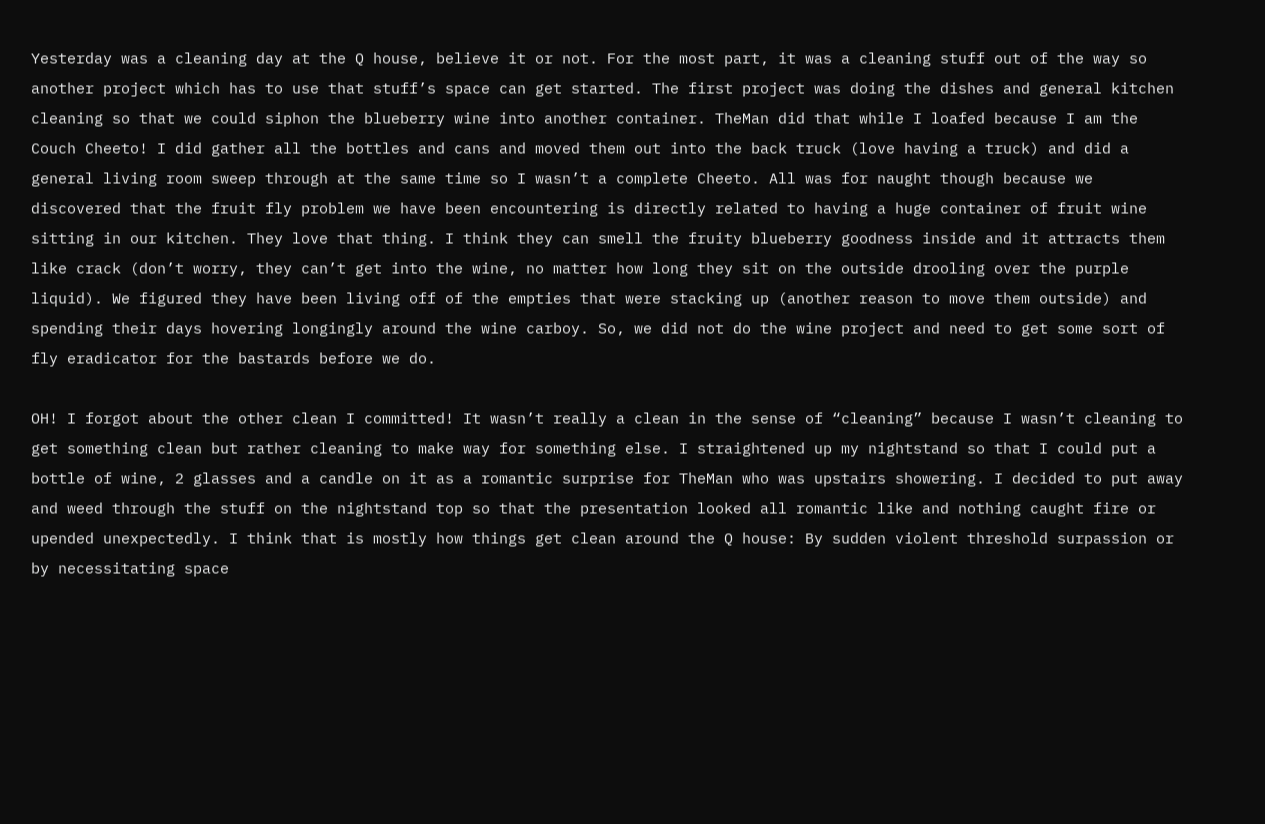Yesterday was a cleaning day at the Q house, believe it or not. For the most part, it was a cleaning stuff out of the way so another project which has to use that stuff’s space can get started. The first project was doing the dishes and general kitchen cleaning so that we could siphon the blueberry wine into another container. TheMan did that while I loafed because I am the Couch Cheeto! I did gather all the bottles and cans and moved them out into the back truck (love having a truck) and did a general living room sweep through at the same time so I wasn’t a complete Cheeto. All was for naught though because we discovered that the fruit fly problem we have been encountering is directly related to having a huge container of fruit wine sitting in our kitchen. They love that thing. I think they can smell the fruity blueberry goodness inside and it attracts them like crack (don’t worry, they can’t get into the wine, no matter how long they sit on the outside drooling over the purple liquid). We figured they have been living off of the empties that were stacking up (another reason to move them outside) and spending their days hovering longingly around the wine carboy. So, we did not do the wine project and need to get some sort of fly eradicator for the bastards before we do.

OH! I forgot about the other clean I committed! It wasn’t really a clean in the sense of “cleaning” because I wasn’t cleaning to get something clean but rather cleaning to make way for something else. I straightened up my nightstand so that I could put a bottle of wine, 2 glasses and a candle on it as a romantic surprise for TheMan who was upstairs showering. I decided to put away and weed through the stuff on the nightstand top so that the presentation looked all romantic like and nothing caught fire or upended unexpectedly. I think that is mostly how things get clean around the Q house: By sudden violent threshold surpassion or by necessitating space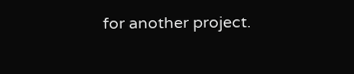for another project.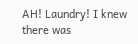AH! Laundry! I knew there was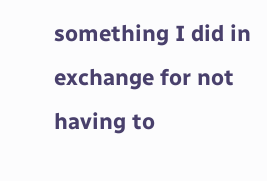something I did in exchange for not having to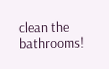clean the bathrooms!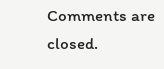Comments are closed.